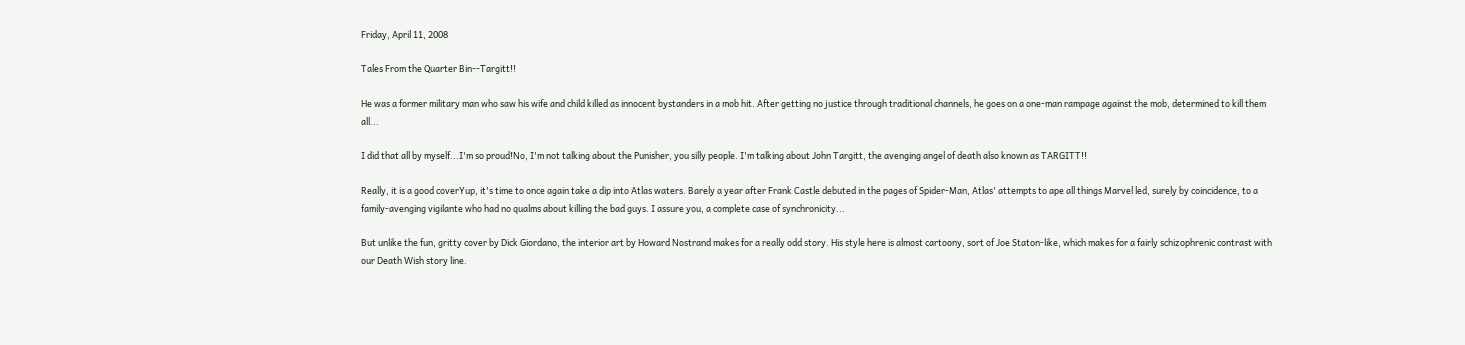Friday, April 11, 2008

Tales From the Quarter Bin--Targitt!!

He was a former military man who saw his wife and child killed as innocent bystanders in a mob hit. After getting no justice through traditional channels, he goes on a one-man rampage against the mob, determined to kill them all...

I did that all by myself...I'm so proud!No, I'm not talking about the Punisher, you silly people. I'm talking about John Targitt, the avenging angel of death also known as TARGITT!!

Really, it is a good coverYup, it's time to once again take a dip into Atlas waters. Barely a year after Frank Castle debuted in the pages of Spider-Man, Atlas' attempts to ape all things Marvel led, surely by coincidence, to a family-avenging vigilante who had no qualms about killing the bad guys. I assure you, a complete case of synchronicity...

But unlike the fun, gritty cover by Dick Giordano, the interior art by Howard Nostrand makes for a really odd story. His style here is almost cartoony, sort of Joe Staton-like, which makes for a fairly schizophrenic contrast with our Death Wish story line.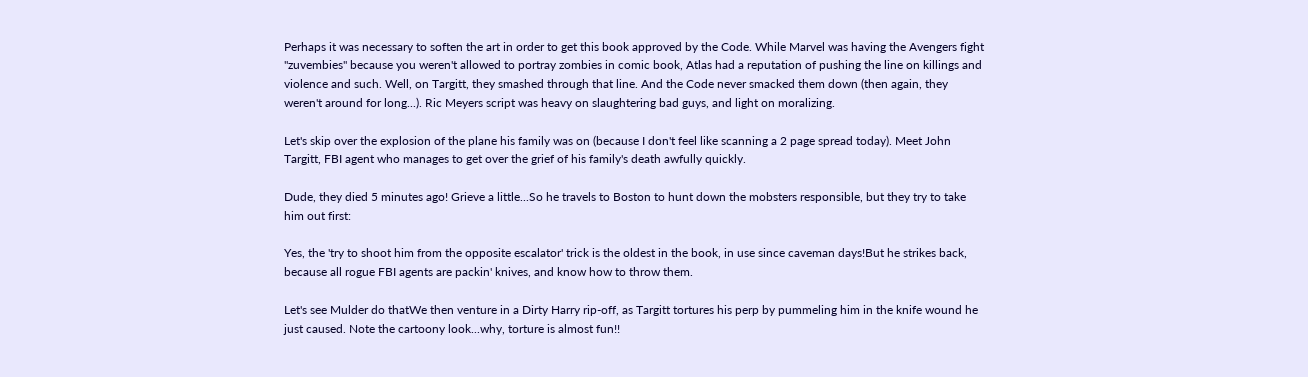Perhaps it was necessary to soften the art in order to get this book approved by the Code. While Marvel was having the Avengers fight "zuvembies" because you weren't allowed to portray zombies in comic book, Atlas had a reputation of pushing the line on killings and violence and such. Well, on Targitt, they smashed through that line. And the Code never smacked them down (then again, they weren't around for long...). Ric Meyers script was heavy on slaughtering bad guys, and light on moralizing.

Let's skip over the explosion of the plane his family was on (because I don't feel like scanning a 2 page spread today). Meet John Targitt, FBI agent who manages to get over the grief of his family's death awfully quickly.

Dude, they died 5 minutes ago! Grieve a little...So he travels to Boston to hunt down the mobsters responsible, but they try to take him out first:

Yes, the 'try to shoot him from the opposite escalator' trick is the oldest in the book, in use since caveman days!But he strikes back, because all rogue FBI agents are packin' knives, and know how to throw them.

Let's see Mulder do thatWe then venture in a Dirty Harry rip-off, as Targitt tortures his perp by pummeling him in the knife wound he just caused. Note the cartoony look...why, torture is almost fun!!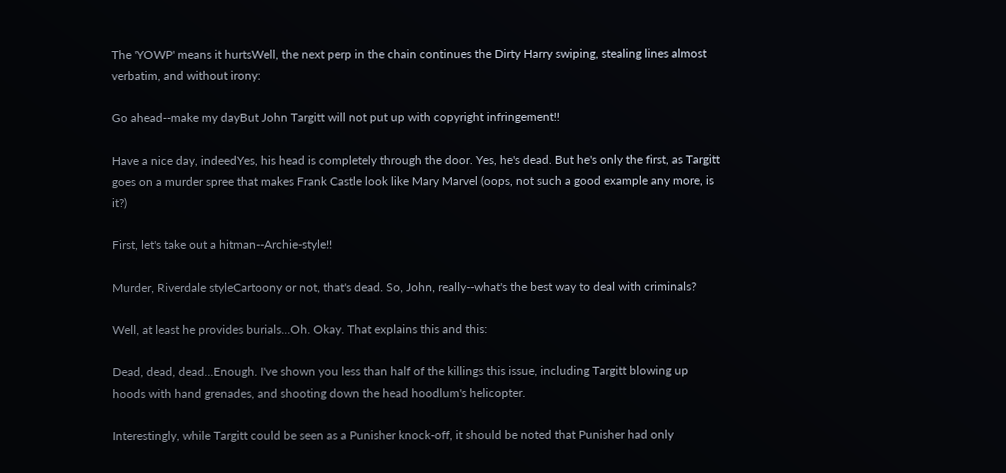The 'YOWP' means it hurtsWell, the next perp in the chain continues the Dirty Harry swiping, stealing lines almost verbatim, and without irony:

Go ahead--make my dayBut John Targitt will not put up with copyright infringement!!

Have a nice day, indeedYes, his head is completely through the door. Yes, he's dead. But he's only the first, as Targitt goes on a murder spree that makes Frank Castle look like Mary Marvel (oops, not such a good example any more, is it?)

First, let's take out a hitman--Archie-style!!

Murder, Riverdale styleCartoony or not, that's dead. So, John, really--what's the best way to deal with criminals?

Well, at least he provides burials...Oh. Okay. That explains this and this:

Dead, dead, dead...Enough. I've shown you less than half of the killings this issue, including Targitt blowing up hoods with hand grenades, and shooting down the head hoodlum's helicopter.

Interestingly, while Targitt could be seen as a Punisher knock-off, it should be noted that Punisher had only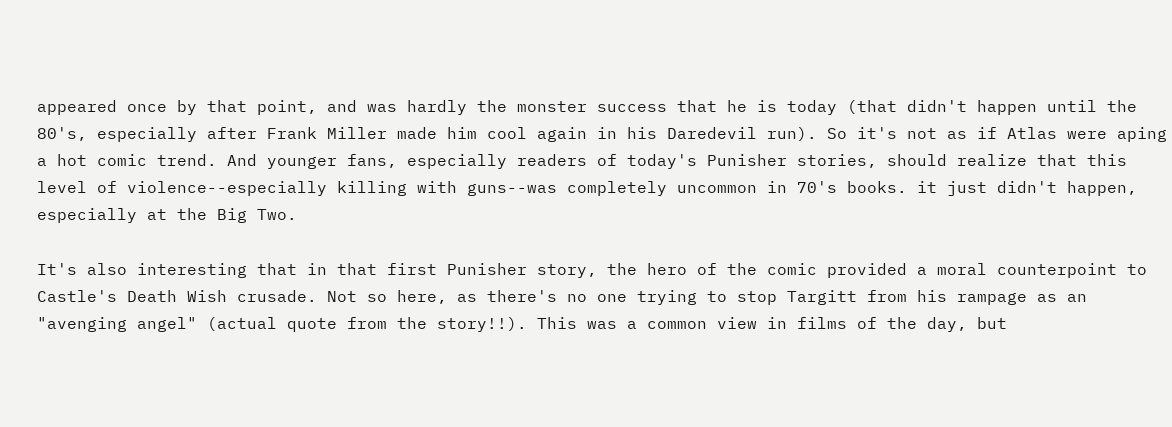appeared once by that point, and was hardly the monster success that he is today (that didn't happen until the 80's, especially after Frank Miller made him cool again in his Daredevil run). So it's not as if Atlas were aping a hot comic trend. And younger fans, especially readers of today's Punisher stories, should realize that this level of violence--especially killing with guns--was completely uncommon in 70's books. it just didn't happen, especially at the Big Two.

It's also interesting that in that first Punisher story, the hero of the comic provided a moral counterpoint to Castle's Death Wish crusade. Not so here, as there's no one trying to stop Targitt from his rampage as an "avenging angel" (actual quote from the story!!). This was a common view in films of the day, but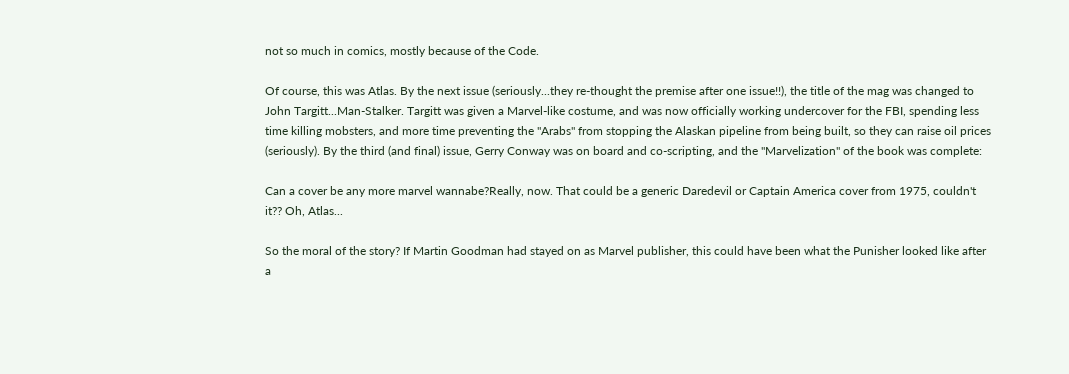not so much in comics, mostly because of the Code.

Of course, this was Atlas. By the next issue (seriously...they re-thought the premise after one issue!!), the title of the mag was changed to John Targitt...Man-Stalker. Targitt was given a Marvel-like costume, and was now officially working undercover for the FBI, spending less time killing mobsters, and more time preventing the "Arabs" from stopping the Alaskan pipeline from being built, so they can raise oil prices (seriously). By the third (and final) issue, Gerry Conway was on board and co-scripting, and the "Marvelization" of the book was complete:

Can a cover be any more marvel wannabe?Really, now. That could be a generic Daredevil or Captain America cover from 1975, couldn't it?? Oh, Atlas...

So the moral of the story? If Martin Goodman had stayed on as Marvel publisher, this could have been what the Punisher looked like after a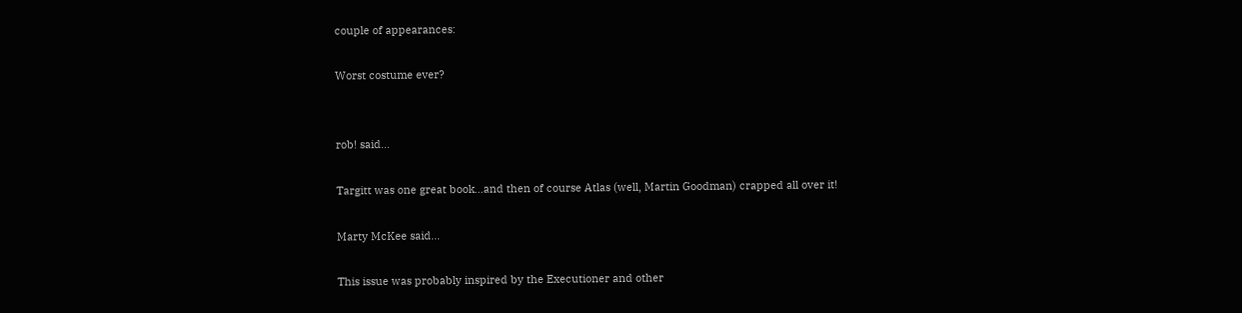couple of appearances:

Worst costume ever?


rob! said...

Targitt was one great book...and then of course Atlas (well, Martin Goodman) crapped all over it!

Marty McKee said...

This issue was probably inspired by the Executioner and other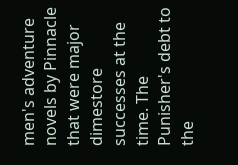men's adventure novels by Pinnacle that were major dimestore successes at the time. The Punisher's debt to the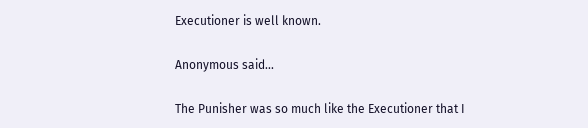Executioner is well known.

Anonymous said...

The Punisher was so much like the Executioner that I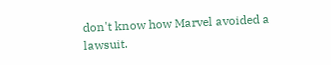don't know how Marvel avoided a lawsuit.